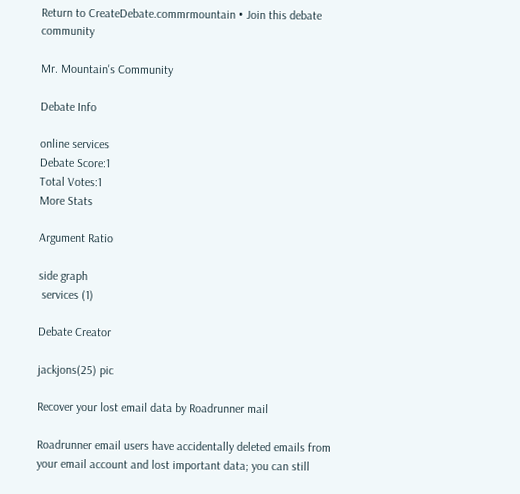Return to CreateDebate.commrmountain • Join this debate community

Mr. Mountain's Community

Debate Info

online services
Debate Score:1
Total Votes:1
More Stats

Argument Ratio

side graph
 services (1)

Debate Creator

jackjons(25) pic

Recover your lost email data by Roadrunner mail

Roadrunner email users have accidentally deleted emails from your email account and lost important data; you can still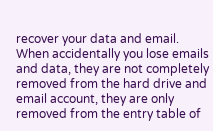recover your data and email. When accidentally you lose emails and data, they are not completely removed from the hard drive and email account, they are only removed from the entry table of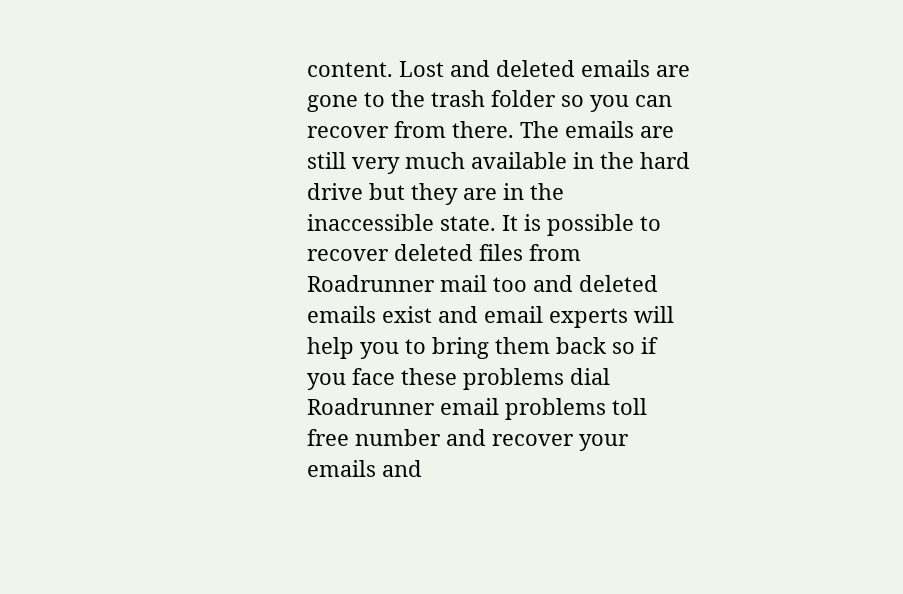content. Lost and deleted emails are gone to the trash folder so you can recover from there. The emails are still very much available in the hard drive but they are in the inaccessible state. It is possible to recover deleted files from Roadrunner mail too and deleted emails exist and email experts will help you to bring them back so if you face these problems dial Roadrunner email problems toll free number and recover your emails and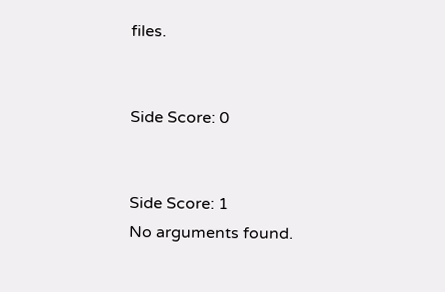files.


Side Score: 0


Side Score: 1
No arguments found.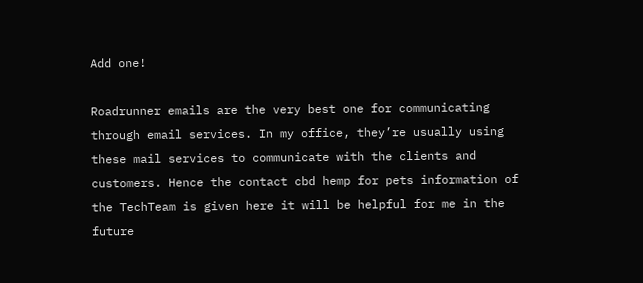Add one!

Roadrunner emails are the very best one for communicating through email services. In my office, they’re usually using these mail services to communicate with the clients and customers. Hence the contact cbd hemp for pets information of the TechTeam is given here it will be helpful for me in the future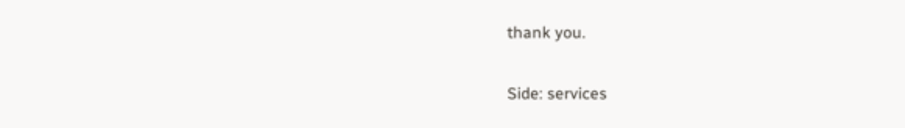thank you.

Side: services